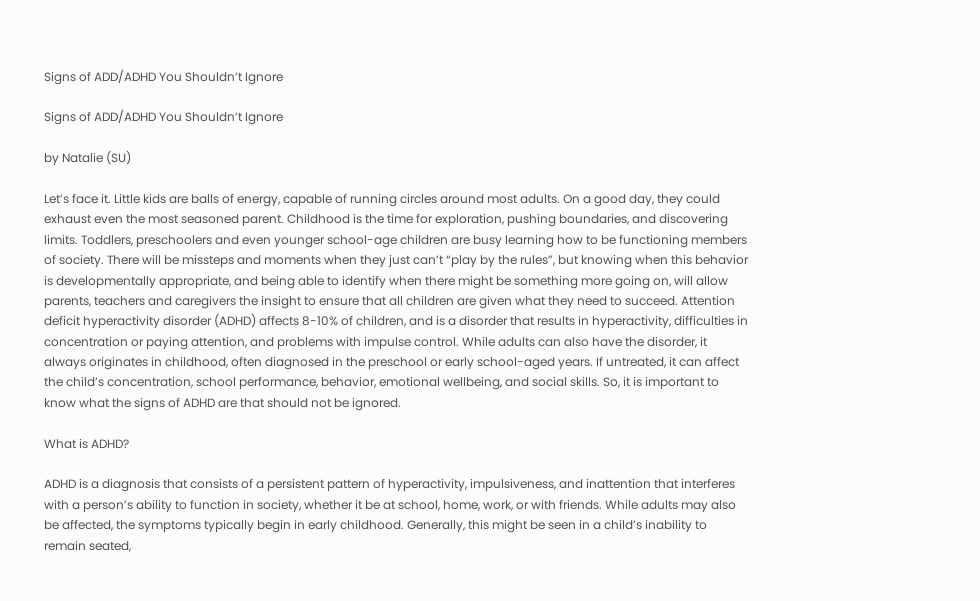Signs of ADD/ADHD You Shouldn’t Ignore

Signs of ADD/ADHD You Shouldn’t Ignore

by Natalie (SU)

Let’s face it. Little kids are balls of energy, capable of running circles around most adults. On a good day, they could exhaust even the most seasoned parent. Childhood is the time for exploration, pushing boundaries, and discovering limits. Toddlers, preschoolers and even younger school-age children are busy learning how to be functioning members of society. There will be missteps and moments when they just can’t “play by the rules”, but knowing when this behavior is developmentally appropriate, and being able to identify when there might be something more going on, will allow parents, teachers and caregivers the insight to ensure that all children are given what they need to succeed. Attention deficit hyperactivity disorder (ADHD) affects 8-10% of children, and is a disorder that results in hyperactivity, difficulties in concentration or paying attention, and problems with impulse control. While adults can also have the disorder, it always originates in childhood, often diagnosed in the preschool or early school-aged years. If untreated, it can affect the child’s concentration, school performance, behavior, emotional wellbeing, and social skills. So, it is important to know what the signs of ADHD are that should not be ignored.

What is ADHD?

ADHD is a diagnosis that consists of a persistent pattern of hyperactivity, impulsiveness, and inattention that interferes with a person’s ability to function in society, whether it be at school, home, work, or with friends. While adults may also be affected, the symptoms typically begin in early childhood. Generally, this might be seen in a child’s inability to remain seated,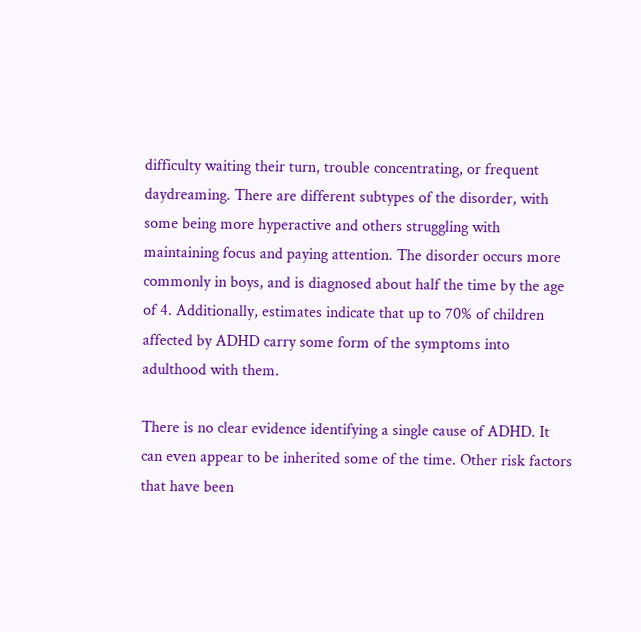difficulty waiting their turn, trouble concentrating, or frequent daydreaming. There are different subtypes of the disorder, with some being more hyperactive and others struggling with maintaining focus and paying attention. The disorder occurs more commonly in boys, and is diagnosed about half the time by the age of 4. Additionally, estimates indicate that up to 70% of children affected by ADHD carry some form of the symptoms into adulthood with them.

There is no clear evidence identifying a single cause of ADHD. It can even appear to be inherited some of the time. Other risk factors that have been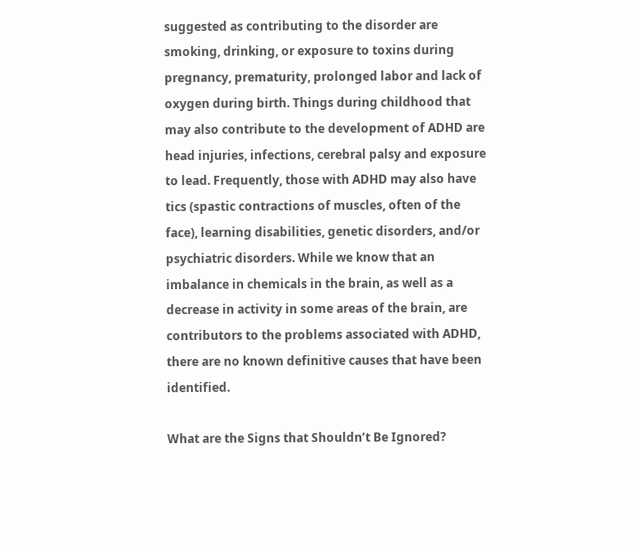suggested as contributing to the disorder are smoking, drinking, or exposure to toxins during pregnancy, prematurity, prolonged labor and lack of oxygen during birth. Things during childhood that may also contribute to the development of ADHD are head injuries, infections, cerebral palsy and exposure to lead. Frequently, those with ADHD may also have tics (spastic contractions of muscles, often of the face), learning disabilities, genetic disorders, and/or psychiatric disorders. While we know that an imbalance in chemicals in the brain, as well as a decrease in activity in some areas of the brain, are contributors to the problems associated with ADHD, there are no known definitive causes that have been identified.

What are the Signs that Shouldn’t Be Ignored?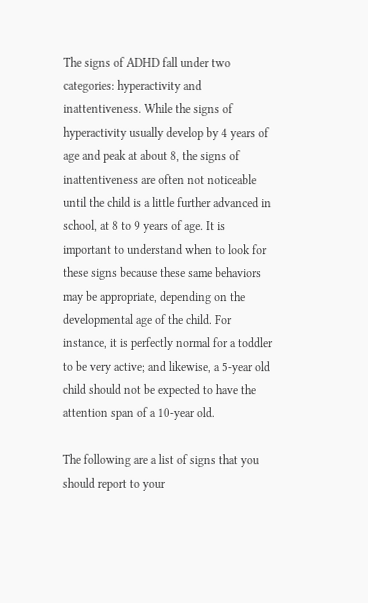The signs of ADHD fall under two categories: hyperactivity and inattentiveness. While the signs of hyperactivity usually develop by 4 years of age and peak at about 8, the signs of inattentiveness are often not noticeable until the child is a little further advanced in school, at 8 to 9 years of age. It is important to understand when to look for these signs because these same behaviors may be appropriate, depending on the developmental age of the child. For instance, it is perfectly normal for a toddler to be very active; and likewise, a 5-year old child should not be expected to have the attention span of a 10-year old.

The following are a list of signs that you should report to your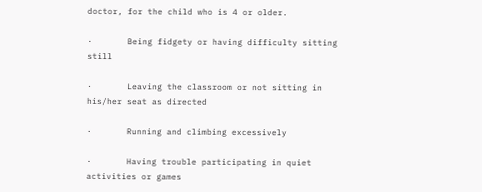doctor, for the child who is 4 or older.

·       Being fidgety or having difficulty sitting still

·       Leaving the classroom or not sitting in his/her seat as directed

·       Running and climbing excessively

·       Having trouble participating in quiet activities or games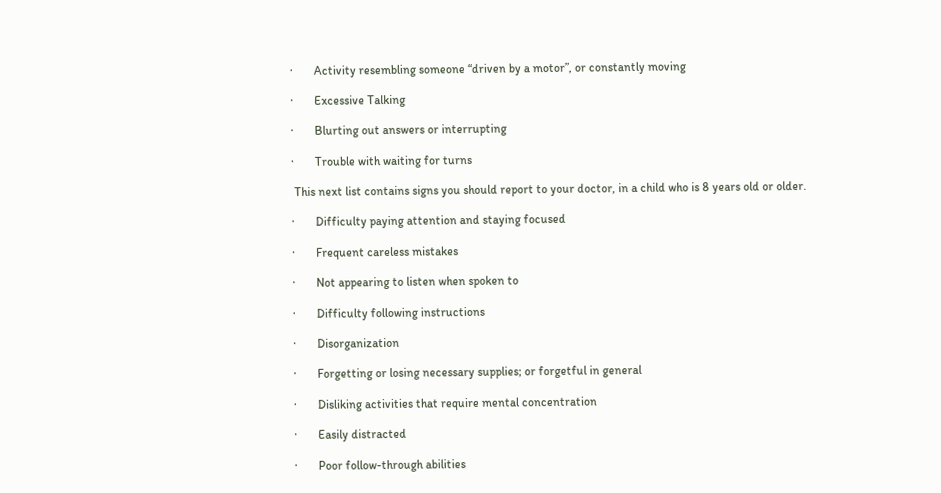·       Activity resembling someone “driven by a motor”, or constantly moving

·       Excessive Talking

·       Blurting out answers or interrupting

·       Trouble with waiting for turns

 This next list contains signs you should report to your doctor, in a child who is 8 years old or older.

·       Difficulty paying attention and staying focused

·       Frequent careless mistakes

·       Not appearing to listen when spoken to

·       Difficulty following instructions

·       Disorganization

·       Forgetting or losing necessary supplies; or forgetful in general

·       Disliking activities that require mental concentration

·       Easily distracted

·       Poor follow-through abilities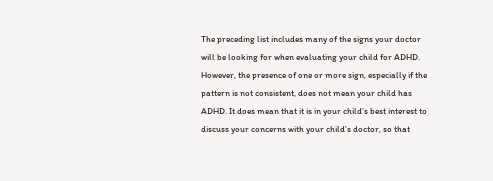The preceding list includes many of the signs your doctor will be looking for when evaluating your child for ADHD. However, the presence of one or more sign, especially if the pattern is not consistent, does not mean your child has ADHD. It does mean that it is in your child’s best interest to discuss your concerns with your child’s doctor, so that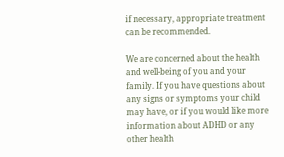if necessary, appropriate treatment can be recommended.

We are concerned about the health and well-being of you and your family. If you have questions about any signs or symptoms your child may have, or if you would like more information about ADHD or any other health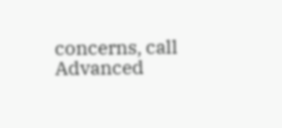concerns, call Advanced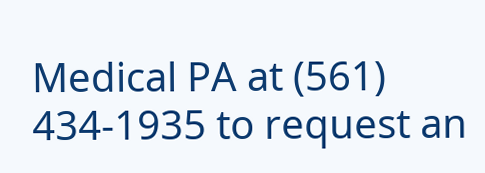Medical PA at (561) 434-1935 to request an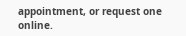appointment, or request one online.